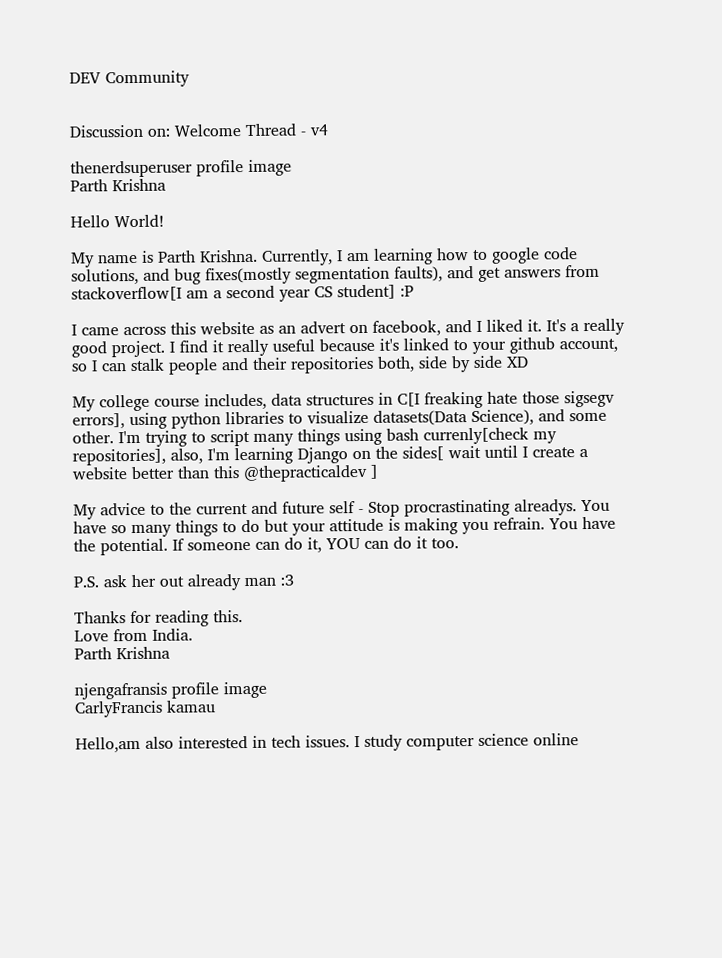DEV Community


Discussion on: Welcome Thread - v4

thenerdsuperuser profile image
Parth Krishna

Hello World!

My name is Parth Krishna. Currently, I am learning how to google code solutions, and bug fixes(mostly segmentation faults), and get answers from stackoverflow[I am a second year CS student] :P

I came across this website as an advert on facebook, and I liked it. It's a really good project. I find it really useful because it's linked to your github account, so I can stalk people and their repositories both, side by side XD

My college course includes, data structures in C[I freaking hate those sigsegv errors], using python libraries to visualize datasets(Data Science), and some other. I'm trying to script many things using bash currenly[check my repositories], also, I'm learning Django on the sides[ wait until I create a website better than this @thepracticaldev ]

My advice to the current and future self - Stop procrastinating alreadys. You have so many things to do but your attitude is making you refrain. You have the potential. If someone can do it, YOU can do it too.

P.S. ask her out already man :3

Thanks for reading this.
Love from India.
Parth Krishna

njengafransis profile image
CarlyFrancis kamau

Hello,am also interested in tech issues. I study computer science online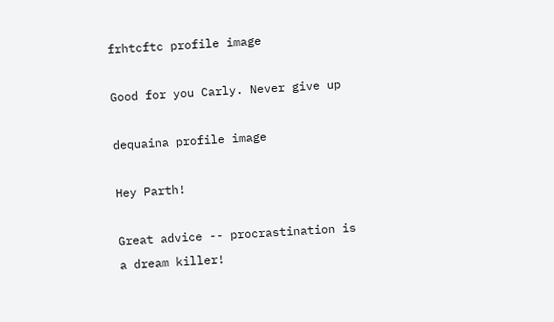frhtcftc profile image

Good for you Carly. Never give up

dequaina profile image

Hey Parth!

Great advice -- procrastination is a dream killer!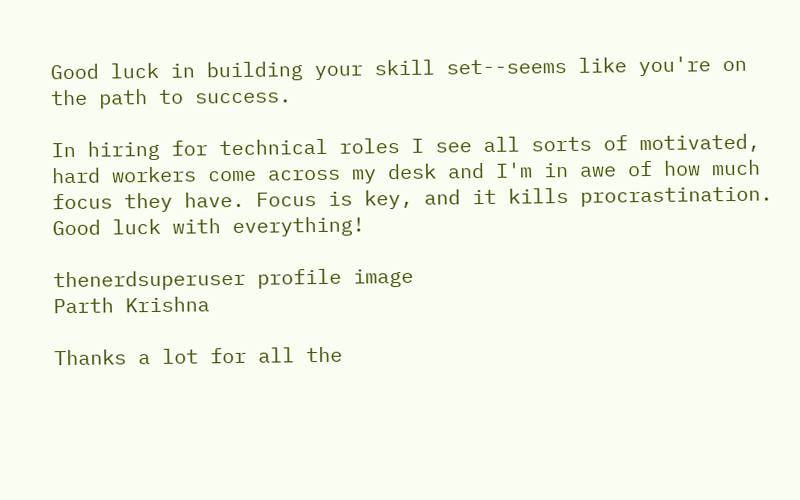Good luck in building your skill set--seems like you're on the path to success.

In hiring for technical roles I see all sorts of motivated, hard workers come across my desk and I'm in awe of how much focus they have. Focus is key, and it kills procrastination. Good luck with everything!

thenerdsuperuser profile image
Parth Krishna

Thanks a lot for all the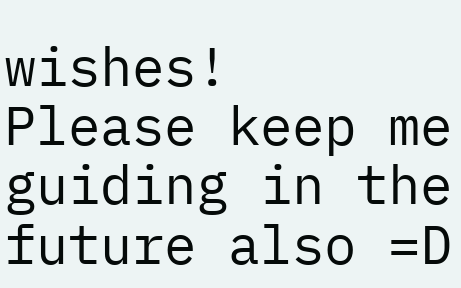wishes!
Please keep me guiding in the future also =D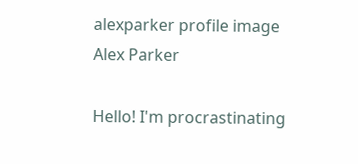alexparker profile image
Alex Parker

Hello! I'm procrastinating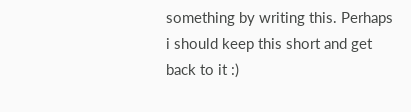something by writing this. Perhaps i should keep this short and get back to it :)